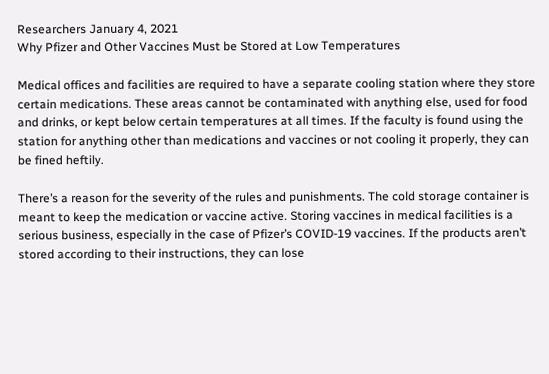Researchers January 4, 2021
Why Pfizer and Other Vaccines Must be Stored at Low Temperatures

Medical offices and facilities are required to have a separate cooling station where they store certain medications. These areas cannot be contaminated with anything else, used for food and drinks, or kept below certain temperatures at all times. If the faculty is found using the station for anything other than medications and vaccines or not cooling it properly, they can be fined heftily.

There’s a reason for the severity of the rules and punishments. The cold storage container is meant to keep the medication or vaccine active. Storing vaccines in medical facilities is a serious business, especially in the case of Pfizer’s COVID-19 vaccines. If the products aren’t stored according to their instructions, they can lose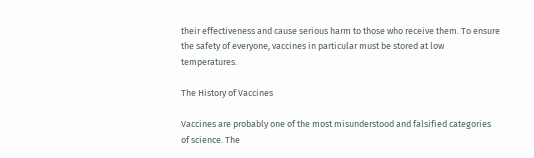their effectiveness and cause serious harm to those who receive them. To ensure the safety of everyone, vaccines in particular must be stored at low temperatures.

The History of Vaccines

Vaccines are probably one of the most misunderstood and falsified categories of science. The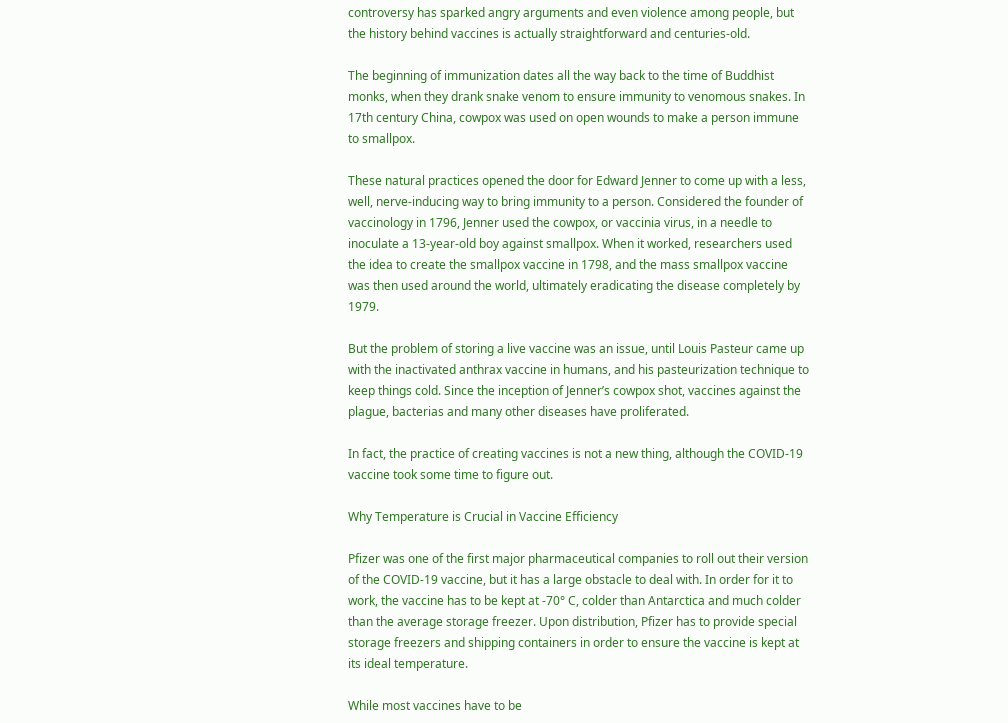controversy has sparked angry arguments and even violence among people, but the history behind vaccines is actually straightforward and centuries-old.

The beginning of immunization dates all the way back to the time of Buddhist monks, when they drank snake venom to ensure immunity to venomous snakes. In 17th century China, cowpox was used on open wounds to make a person immune to smallpox.

These natural practices opened the door for Edward Jenner to come up with a less, well, nerve-inducing way to bring immunity to a person. Considered the founder of vaccinology in 1796, Jenner used the cowpox, or vaccinia virus, in a needle to inoculate a 13-year-old boy against smallpox. When it worked, researchers used the idea to create the smallpox vaccine in 1798, and the mass smallpox vaccine was then used around the world, ultimately eradicating the disease completely by 1979.

But the problem of storing a live vaccine was an issue, until Louis Pasteur came up with the inactivated anthrax vaccine in humans, and his pasteurization technique to keep things cold. Since the inception of Jenner’s cowpox shot, vaccines against the plague, bacterias and many other diseases have proliferated.

In fact, the practice of creating vaccines is not a new thing, although the COVID-19 vaccine took some time to figure out.

Why Temperature is Crucial in Vaccine Efficiency

Pfizer was one of the first major pharmaceutical companies to roll out their version of the COVID-19 vaccine, but it has a large obstacle to deal with. In order for it to work, the vaccine has to be kept at -70° C, colder than Antarctica and much colder than the average storage freezer. Upon distribution, Pfizer has to provide special storage freezers and shipping containers in order to ensure the vaccine is kept at its ideal temperature.

While most vaccines have to be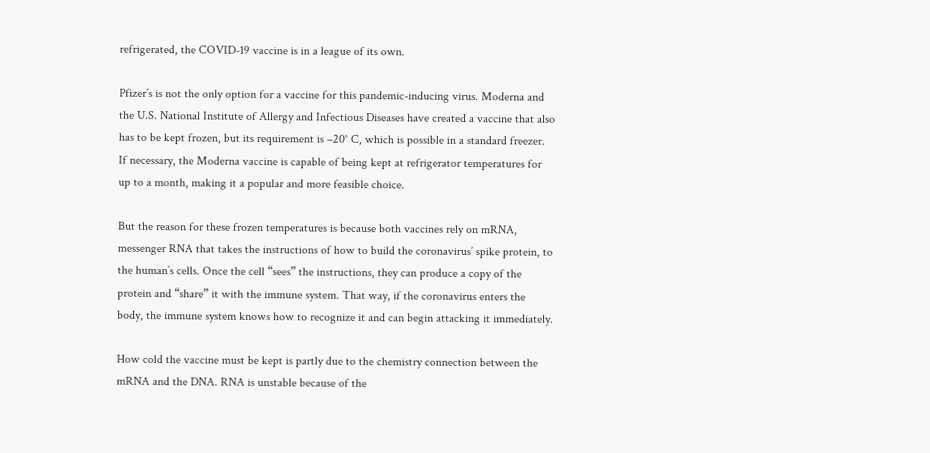refrigerated, the COVID-19 vaccine is in a league of its own.

Pfizer’s is not the only option for a vaccine for this pandemic-inducing virus. Moderna and the U.S. National Institute of Allergy and Infectious Diseases have created a vaccine that also has to be kept frozen, but its requirement is –20° C, which is possible in a standard freezer. If necessary, the Moderna vaccine is capable of being kept at refrigerator temperatures for up to a month, making it a popular and more feasible choice.

But the reason for these frozen temperatures is because both vaccines rely on mRNA, messenger RNA that takes the instructions of how to build the coronavirus’ spike protein, to the human’s cells. Once the cell “sees” the instructions, they can produce a copy of the protein and “share” it with the immune system. That way, if the coronavirus enters the body, the immune system knows how to recognize it and can begin attacking it immediately.

How cold the vaccine must be kept is partly due to the chemistry connection between the mRNA and the DNA. RNA is unstable because of the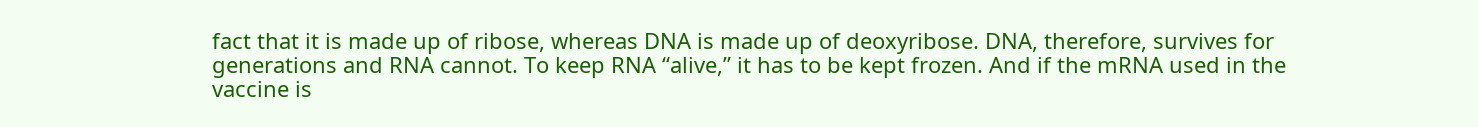fact that it is made up of ribose, whereas DNA is made up of deoxyribose. DNA, therefore, survives for generations and RNA cannot. To keep RNA “alive,” it has to be kept frozen. And if the mRNA used in the vaccine is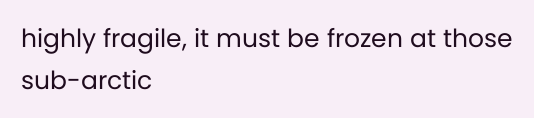highly fragile, it must be frozen at those sub-arctic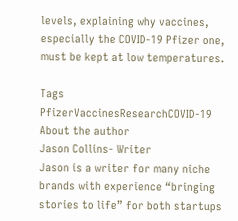levels, explaining why vaccines, especially the COVID-19 Pfizer one, must be kept at low temperatures.

Tags PfizerVaccinesResearchCOVID-19
About the author
Jason Collins- Writer
Jason is a writer for many niche brands with experience “bringing stories to life” for both startups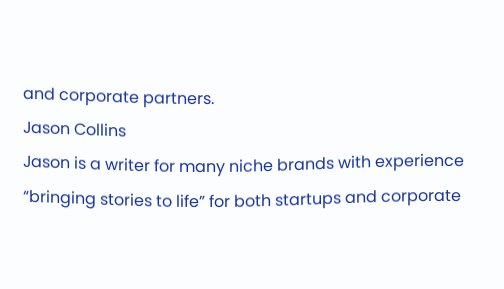and corporate partners.
Jason Collins
Jason is a writer for many niche brands with experience “bringing stories to life” for both startups and corporate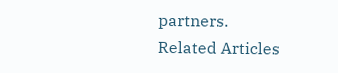partners.
Related Articles